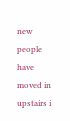new people have moved in upstairs i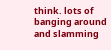think. lots of banging around and slamming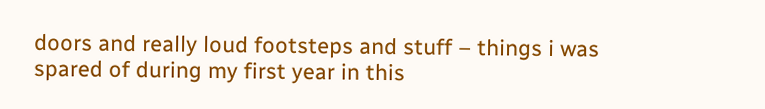doors and really loud footsteps and stuff – things i was spared of during my first year in this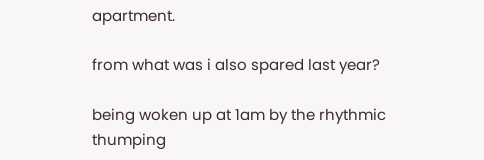apartment.

from what was i also spared last year?

being woken up at 1am by the rhythmic thumping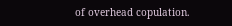of overhead copulation.